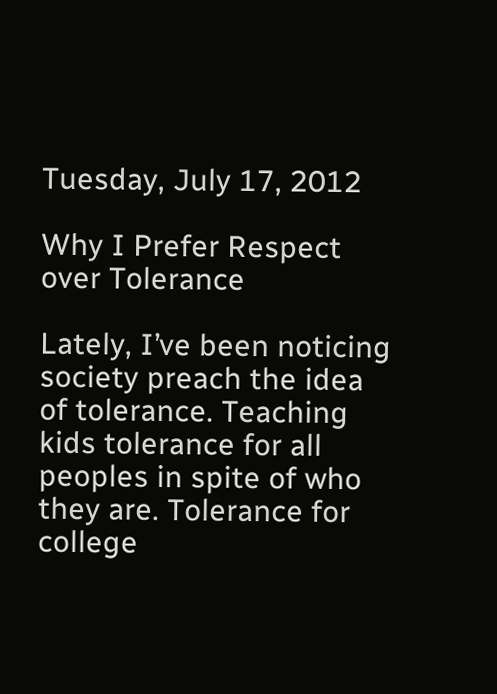Tuesday, July 17, 2012

Why I Prefer Respect over Tolerance

Lately, I’ve been noticing society preach the idea of tolerance. Teaching kids tolerance for all peoples in spite of who they are. Tolerance for college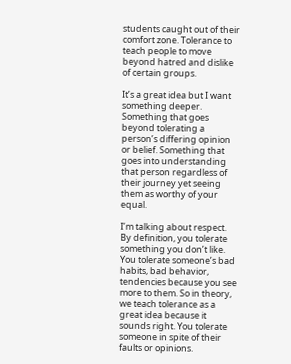students caught out of their comfort zone. Tolerance to teach people to move beyond hatred and dislike of certain groups.

It’s a great idea but I want something deeper. Something that goes beyond tolerating a person’s differing opinion or belief. Something that goes into understanding that person regardless of their journey yet seeing them as worthy of your equal.

I’m talking about respect.
By definition, you tolerate something you don’t like. You tolerate someone’s bad habits, bad behavior, tendencies because you see more to them. So in theory, we teach tolerance as a great idea because it sounds right. You tolerate someone in spite of their faults or opinions.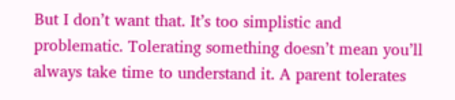But I don’t want that. It’s too simplistic and problematic. Tolerating something doesn’t mean you’ll always take time to understand it. A parent tolerates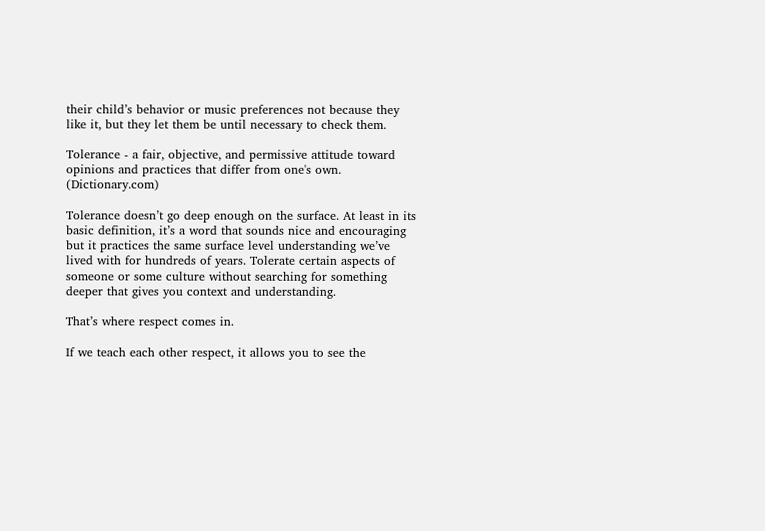their child’s behavior or music preferences not because they like it, but they let them be until necessary to check them.

Tolerance - a fair, objective, and permissive attitude toward opinions and practices that differ from one's own. (Dictionary.com)

Tolerance doesn’t go deep enough on the surface. At least in its basic definition, it’s a word that sounds nice and encouraging but it practices the same surface level understanding we’ve lived with for hundreds of years. Tolerate certain aspects of someone or some culture without searching for something deeper that gives you context and understanding.

That’s where respect comes in.

If we teach each other respect, it allows you to see the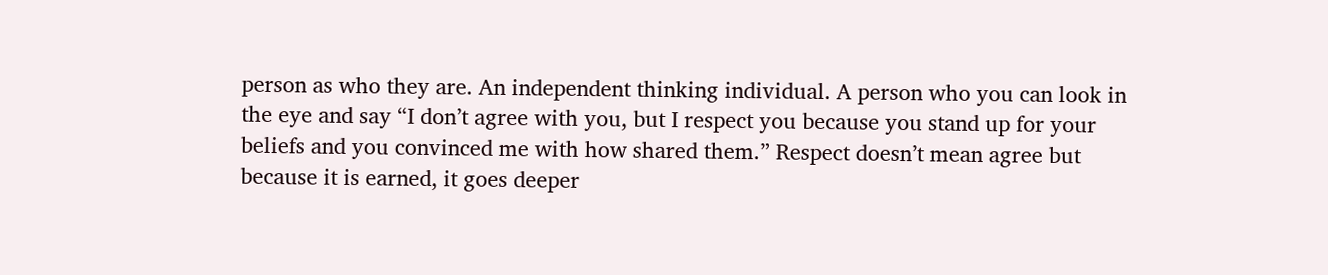person as who they are. An independent thinking individual. A person who you can look in the eye and say “I don’t agree with you, but I respect you because you stand up for your beliefs and you convinced me with how shared them.” Respect doesn’t mean agree but because it is earned, it goes deeper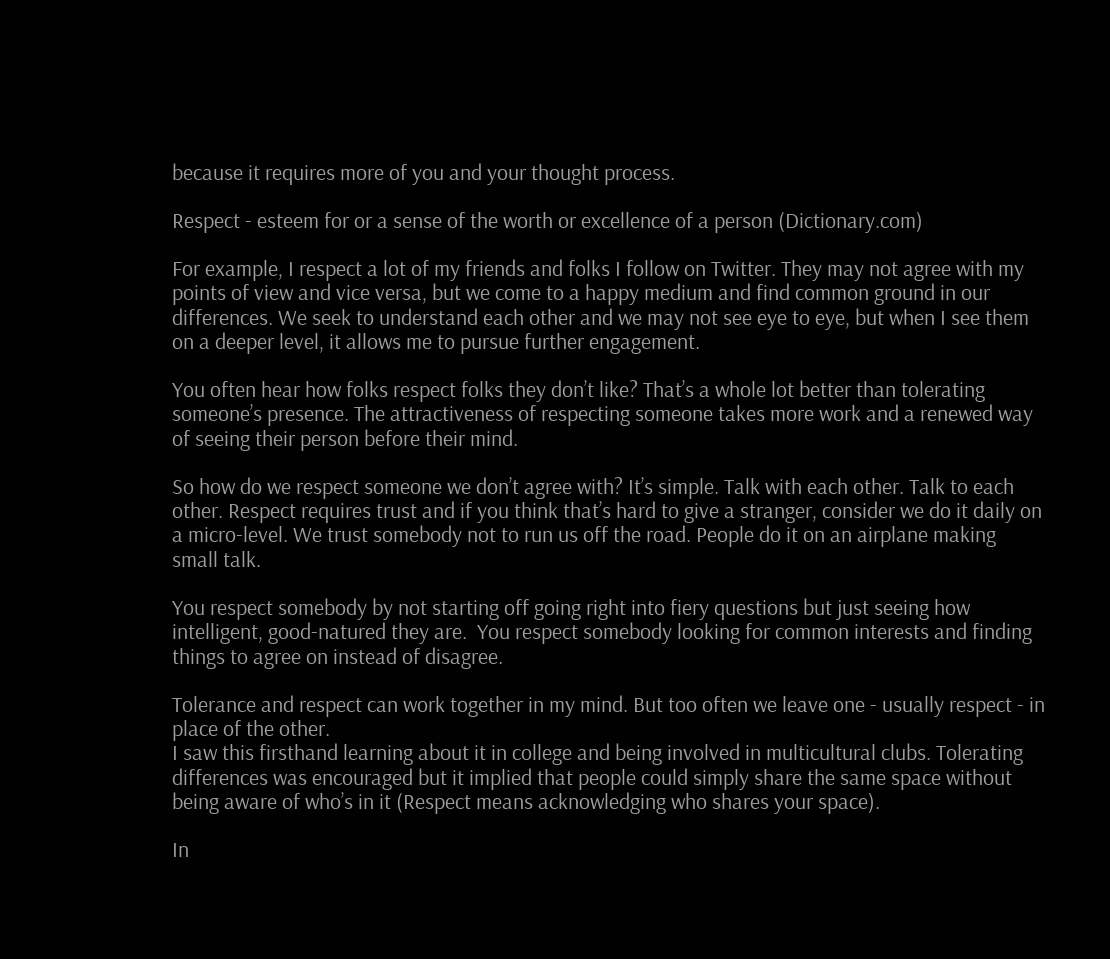because it requires more of you and your thought process.

Respect - esteem for or a sense of the worth or excellence of a person (Dictionary.com)

For example, I respect a lot of my friends and folks I follow on Twitter. They may not agree with my points of view and vice versa, but we come to a happy medium and find common ground in our differences. We seek to understand each other and we may not see eye to eye, but when I see them on a deeper level, it allows me to pursue further engagement.

You often hear how folks respect folks they don’t like? That’s a whole lot better than tolerating someone’s presence. The attractiveness of respecting someone takes more work and a renewed way of seeing their person before their mind.

So how do we respect someone we don’t agree with? It’s simple. Talk with each other. Talk to each other. Respect requires trust and if you think that’s hard to give a stranger, consider we do it daily on a micro-level. We trust somebody not to run us off the road. People do it on an airplane making small talk.

You respect somebody by not starting off going right into fiery questions but just seeing how intelligent, good-natured they are.  You respect somebody looking for common interests and finding things to agree on instead of disagree.

Tolerance and respect can work together in my mind. But too often we leave one - usually respect - in place of the other.
I saw this firsthand learning about it in college and being involved in multicultural clubs. Tolerating differences was encouraged but it implied that people could simply share the same space without being aware of who’s in it (Respect means acknowledging who shares your space).

In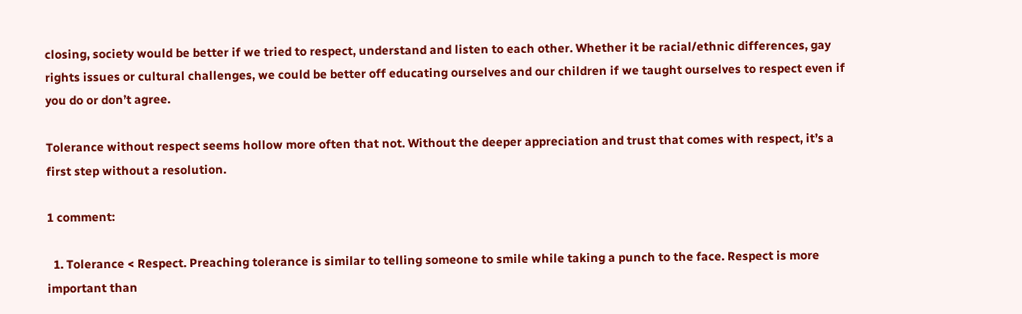closing, society would be better if we tried to respect, understand and listen to each other. Whether it be racial/ethnic differences, gay rights issues or cultural challenges, we could be better off educating ourselves and our children if we taught ourselves to respect even if you do or don’t agree.

Tolerance without respect seems hollow more often that not. Without the deeper appreciation and trust that comes with respect, it’s a first step without a resolution.

1 comment:

  1. Tolerance < Respect. Preaching tolerance is similar to telling someone to smile while taking a punch to the face. Respect is more important than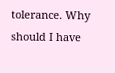tolerance. Why should I have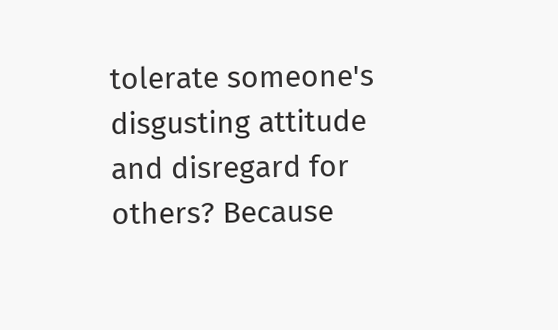tolerate someone's disgusting attitude and disregard for others? Because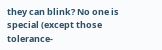they can blink? No one is special (except those tolerance-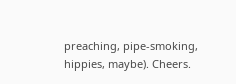preaching, pipe-smoking, hippies, maybe). Cheers.